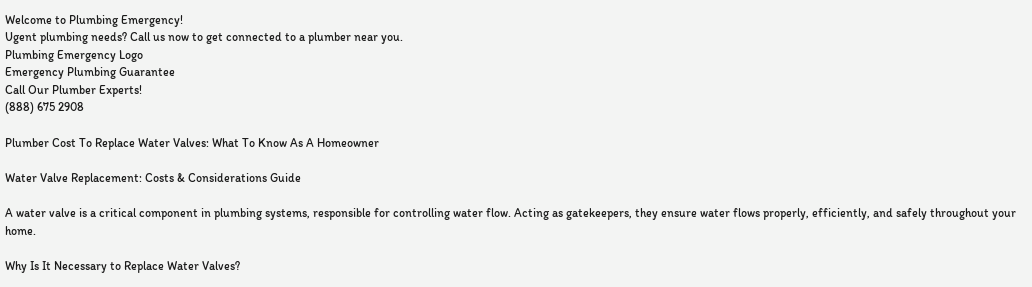Welcome to Plumbing Emergency!
Ugent plumbing needs? Call us now to get connected to a plumber near you.
Plumbing Emergency Logo
Emergency Plumbing Guarantee
Call Our Plumber Experts!
(888) 675 2908

Plumber Cost To Replace Water Valves: What To Know As A Homeowner

Water Valve Replacement: Costs & Considerations Guide

A water valve is a critical component in plumbing systems, responsible for controlling water flow. Acting as gatekeepers, they ensure water flows properly, efficiently, and safely throughout your home.

Why Is It Necessary to Replace Water Valves?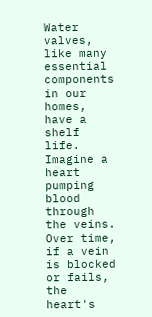Water valves, like many essential components in our homes, have a shelf life. Imagine a heart pumping blood through the veins. Over time, if a vein is blocked or fails, the heart's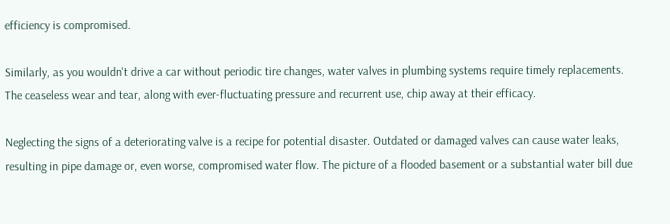efficiency is compromised.

Similarly, as you wouldn't drive a car without periodic tire changes, water valves in plumbing systems require timely replacements. The ceaseless wear and tear, along with ever-fluctuating pressure and recurrent use, chip away at their efficacy.

Neglecting the signs of a deteriorating valve is a recipe for potential disaster. Outdated or damaged valves can cause water leaks, resulting in pipe damage or, even worse, compromised water flow. The picture of a flooded basement or a substantial water bill due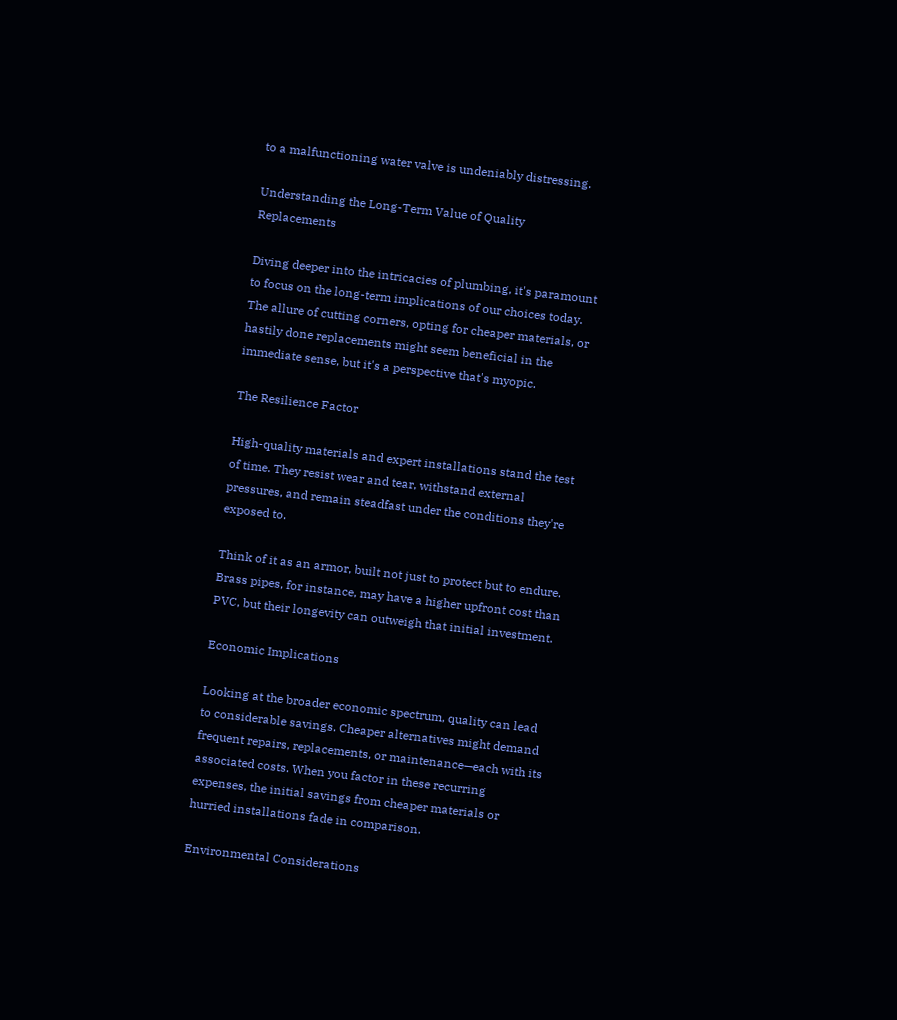to a malfunctioning water valve is undeniably distressing.

Understanding the Long-Term Value of Quality Replacements

Diving deeper into the intricacies of plumbing, it's paramount to focus on the long-term implications of our choices today. The allure of cutting corners, opting for cheaper materials, or hastily done replacements might seem beneficial in the immediate sense, but it's a perspective that's myopic.

The Resilience Factor

High-quality materials and expert installations stand the test of time. They resist wear and tear, withstand external pressures, and remain steadfast under the conditions they're exposed to.

Think of it as an armor, built not just to protect but to endure. Brass pipes, for instance, may have a higher upfront cost than PVC, but their longevity can outweigh that initial investment.

Economic Implications

Looking at the broader economic spectrum, quality can lead to considerable savings. Cheaper alternatives might demand frequent repairs, replacements, or maintenance—each with its associated costs. When you factor in these recurring expenses, the initial savings from cheaper materials or hurried installations fade in comparison.

Environmental Considerations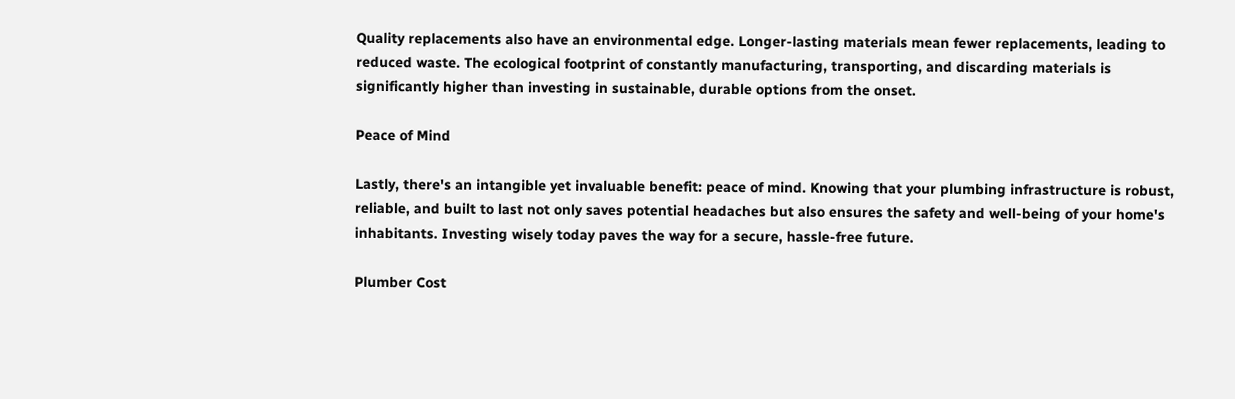Quality replacements also have an environmental edge. Longer-lasting materials mean fewer replacements, leading to reduced waste. The ecological footprint of constantly manufacturing, transporting, and discarding materials is significantly higher than investing in sustainable, durable options from the onset.

Peace of Mind

Lastly, there's an intangible yet invaluable benefit: peace of mind. Knowing that your plumbing infrastructure is robust, reliable, and built to last not only saves potential headaches but also ensures the safety and well-being of your home's inhabitants. Investing wisely today paves the way for a secure, hassle-free future.

Plumber Cost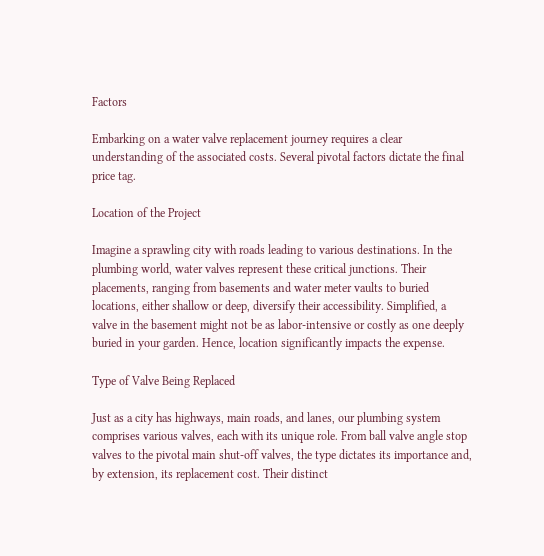Factors

Embarking on a water valve replacement journey requires a clear understanding of the associated costs. Several pivotal factors dictate the final price tag.

Location of the Project

Imagine a sprawling city with roads leading to various destinations. In the plumbing world, water valves represent these critical junctions. Their placements, ranging from basements and water meter vaults to buried locations, either shallow or deep, diversify their accessibility. Simplified, a valve in the basement might not be as labor-intensive or costly as one deeply buried in your garden. Hence, location significantly impacts the expense.

Type of Valve Being Replaced

Just as a city has highways, main roads, and lanes, our plumbing system comprises various valves, each with its unique role. From ball valve angle stop valves to the pivotal main shut-off valves, the type dictates its importance and, by extension, its replacement cost. Their distinct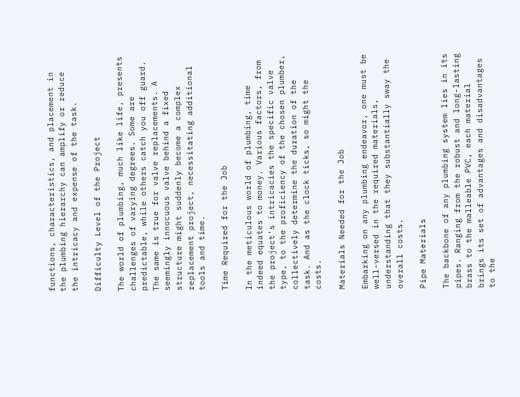functions, characteristics, and placement in the plumbing hierarchy can amplify or reduce the intricacy and expense of the task.

Difficulty Level of the Project

The world of plumbing, much like life, presents challenges of varying degrees. Some are predictable, while others catch you off guard. The same is true for valve replacements. A seemingly innocuous valve behind a fixed structure might suddenly become a complex replacement project, necessitating additional tools and time.

Time Required for the Job

In the meticulous world of plumbing, time indeed equates to money. Various factors, from the project's intricacies the specific valve type, to the proficiency of the chosen plumber, collectively determine the duration of the task. And as the clock ticks, so might the costs.

Materials Needed for the Job

Embarking on any plumbing endeavor, one must be well-versed in the required materials, understanding that they substantially sway the overall costs.

Pipe Materials

The backbone of any plumbing system lies in its pipes. Ranging from the robust and long-lasting brass to the malleable PVC, each material brings its set of advantages and disadvantages to the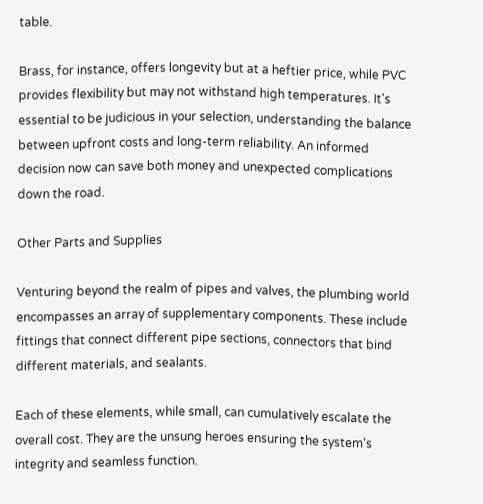table.

Brass, for instance, offers longevity but at a heftier price, while PVC provides flexibility but may not withstand high temperatures. It's essential to be judicious in your selection, understanding the balance between upfront costs and long-term reliability. An informed decision now can save both money and unexpected complications down the road.

Other Parts and Supplies

Venturing beyond the realm of pipes and valves, the plumbing world encompasses an array of supplementary components. These include fittings that connect different pipe sections, connectors that bind different materials, and sealants.

Each of these elements, while small, can cumulatively escalate the overall cost. They are the unsung heroes ensuring the system's integrity and seamless function.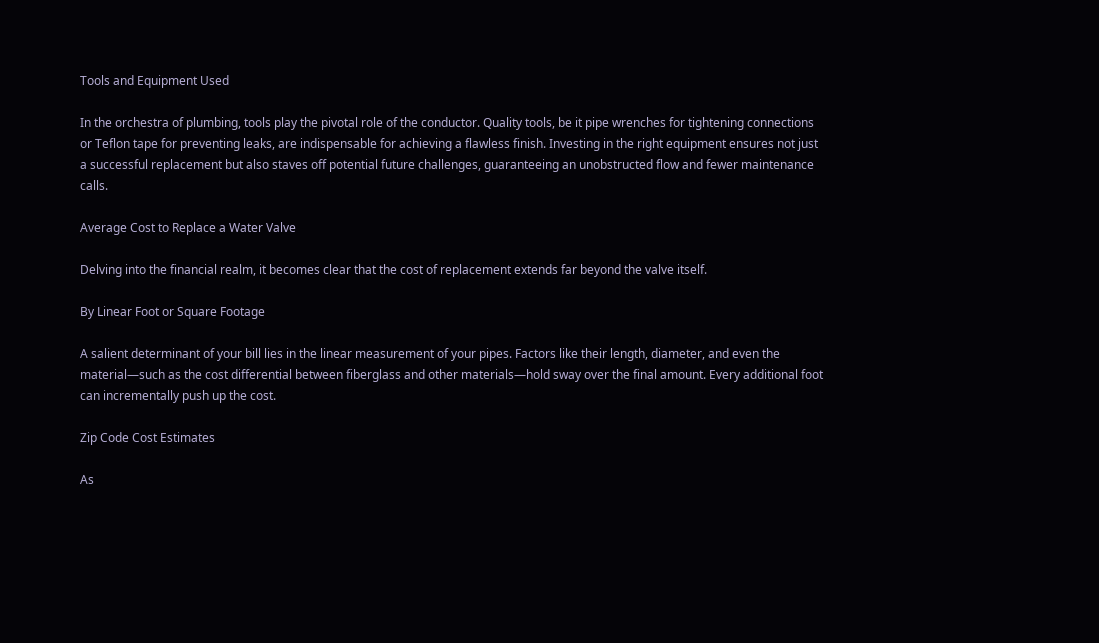Tools and Equipment Used

In the orchestra of plumbing, tools play the pivotal role of the conductor. Quality tools, be it pipe wrenches for tightening connections or Teflon tape for preventing leaks, are indispensable for achieving a flawless finish. Investing in the right equipment ensures not just a successful replacement but also staves off potential future challenges, guaranteeing an unobstructed flow and fewer maintenance calls.

Average Cost to Replace a Water Valve

Delving into the financial realm, it becomes clear that the cost of replacement extends far beyond the valve itself.

By Linear Foot or Square Footage

A salient determinant of your bill lies in the linear measurement of your pipes. Factors like their length, diameter, and even the material—such as the cost differential between fiberglass and other materials—hold sway over the final amount. Every additional foot can incrementally push up the cost.

Zip Code Cost Estimates

As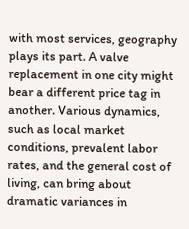with most services, geography plays its part. A valve replacement in one city might bear a different price tag in another. Various dynamics, such as local market conditions, prevalent labor rates, and the general cost of living, can bring about dramatic variances in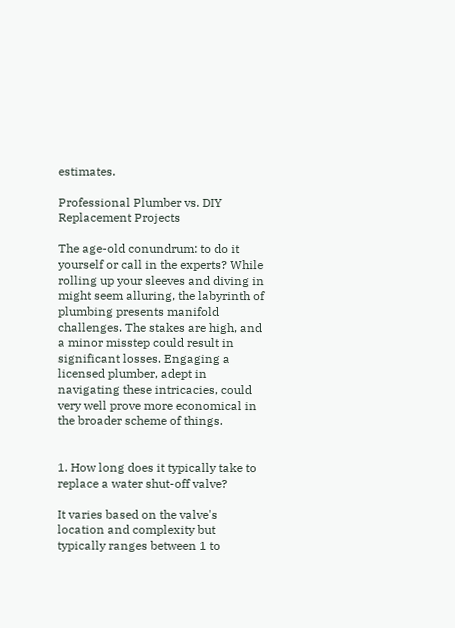estimates.

Professional Plumber vs. DIY Replacement Projects

The age-old conundrum: to do it yourself or call in the experts? While rolling up your sleeves and diving in might seem alluring, the labyrinth of plumbing presents manifold challenges. The stakes are high, and a minor misstep could result in significant losses. Engaging a licensed plumber, adept in navigating these intricacies, could very well prove more economical in the broader scheme of things.


1. How long does it typically take to replace a water shut-off valve?

It varies based on the valve's location and complexity but typically ranges between 1 to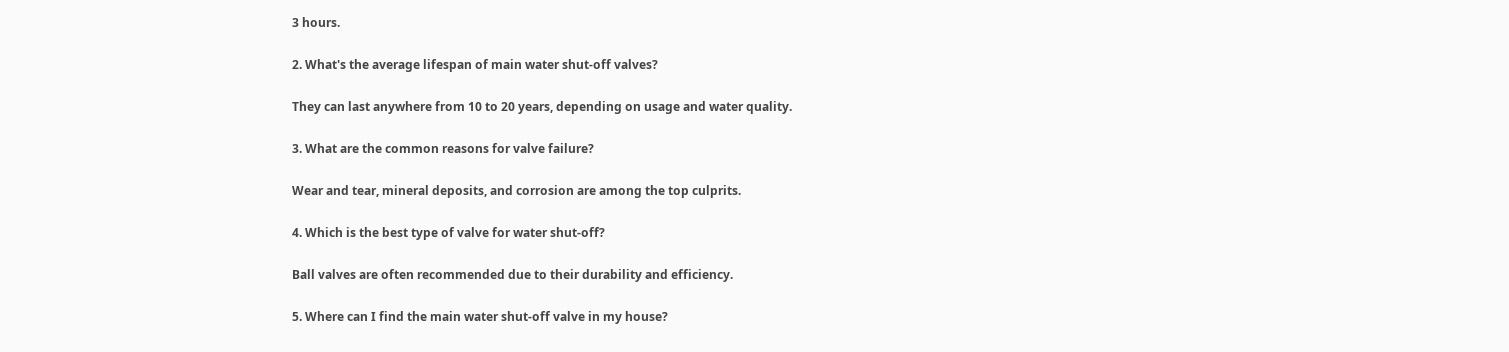3 hours.

2. What's the average lifespan of main water shut-off valves?

They can last anywhere from 10 to 20 years, depending on usage and water quality.

3. What are the common reasons for valve failure?

Wear and tear, mineral deposits, and corrosion are among the top culprits.

4. Which is the best type of valve for water shut-off?

Ball valves are often recommended due to their durability and efficiency.

5. Where can I find the main water shut-off valve in my house?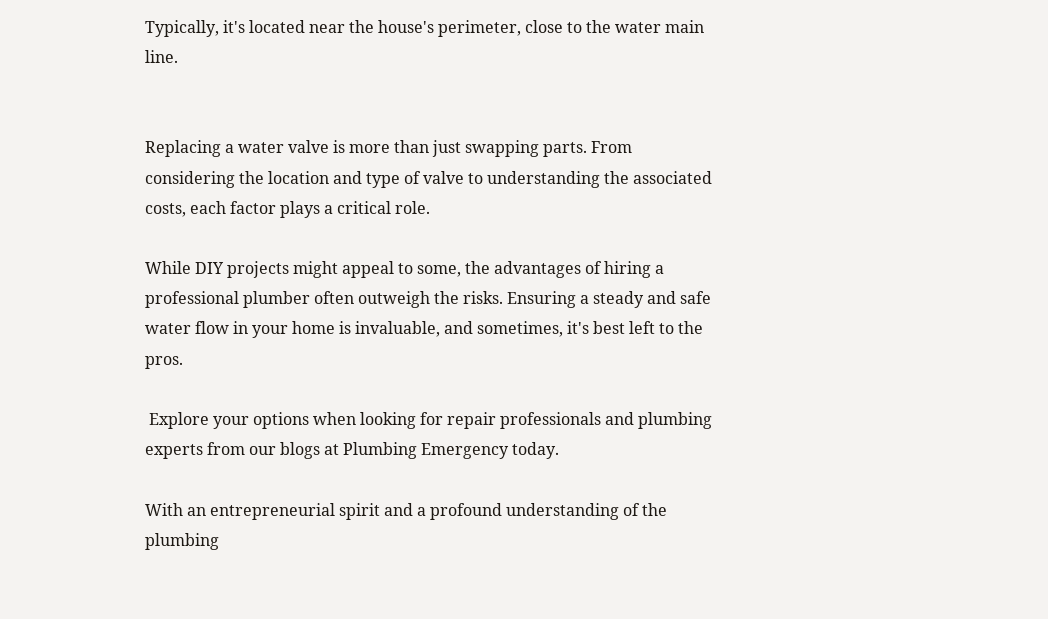Typically, it's located near the house's perimeter, close to the water main line.


Replacing a water valve is more than just swapping parts. From considering the location and type of valve to understanding the associated costs, each factor plays a critical role.

While DIY projects might appeal to some, the advantages of hiring a professional plumber often outweigh the risks. Ensuring a steady and safe water flow in your home is invaluable, and sometimes, it's best left to the pros.

 Explore your options when looking for repair professionals and plumbing experts from our blogs at Plumbing Emergency today.

With an entrepreneurial spirit and a profound understanding of the plumbing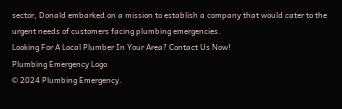sector, Donald embarked on a mission to establish a company that would cater to the urgent needs of customers facing plumbing emergencies.
Looking For A Local Plumber In Your Area? Contact Us Now!
Plumbing Emergency Logo
© 2024 Plumbing Emergency.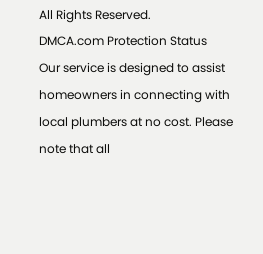All Rights Reserved.
DMCA.com Protection Status
Our service is designed to assist homeowners in connecting with local plumbers at no cost. Please note that all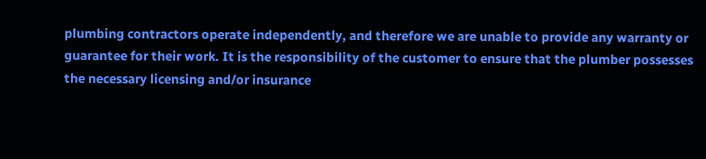plumbing contractors operate independently, and therefore we are unable to provide any warranty or guarantee for their work. It is the responsibility of the customer to ensure that the plumber possesses the necessary licensing and/or insurance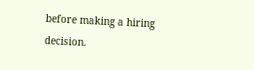before making a hiring decision.